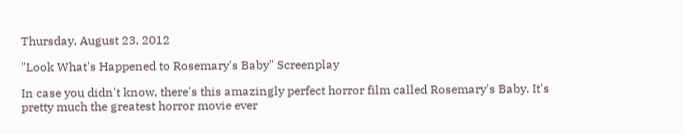Thursday, August 23, 2012

"Look What's Happened to Rosemary's Baby" Screenplay

In case you didn't know, there's this amazingly perfect horror film called Rosemary's Baby. It's pretty much the greatest horror movie ever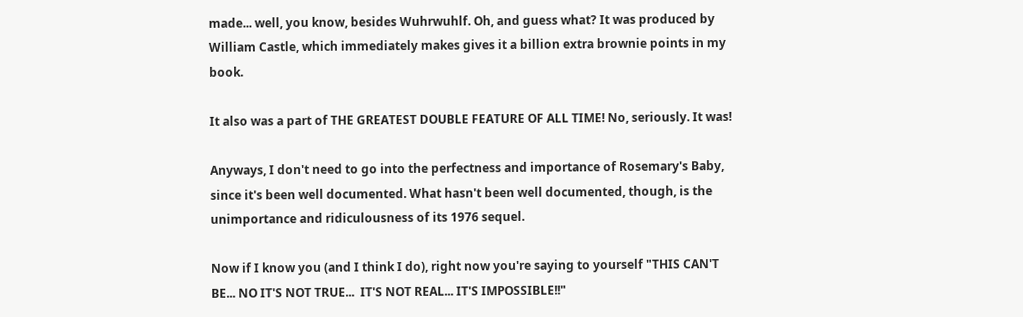made... well, you know, besides Wuhrwuhlf. Oh, and guess what? It was produced by William Castle, which immediately makes gives it a billion extra brownie points in my book.

It also was a part of THE GREATEST DOUBLE FEATURE OF ALL TIME! No, seriously. It was!

Anyways, I don't need to go into the perfectness and importance of Rosemary's Baby, since it's been well documented. What hasn't been well documented, though, is the unimportance and ridiculousness of its 1976 sequel.

Now if I know you (and I think I do), right now you're saying to yourself "THIS CAN'T BE... NO IT'S NOT TRUE...  IT'S NOT REAL... IT'S IMPOSSIBLE!!"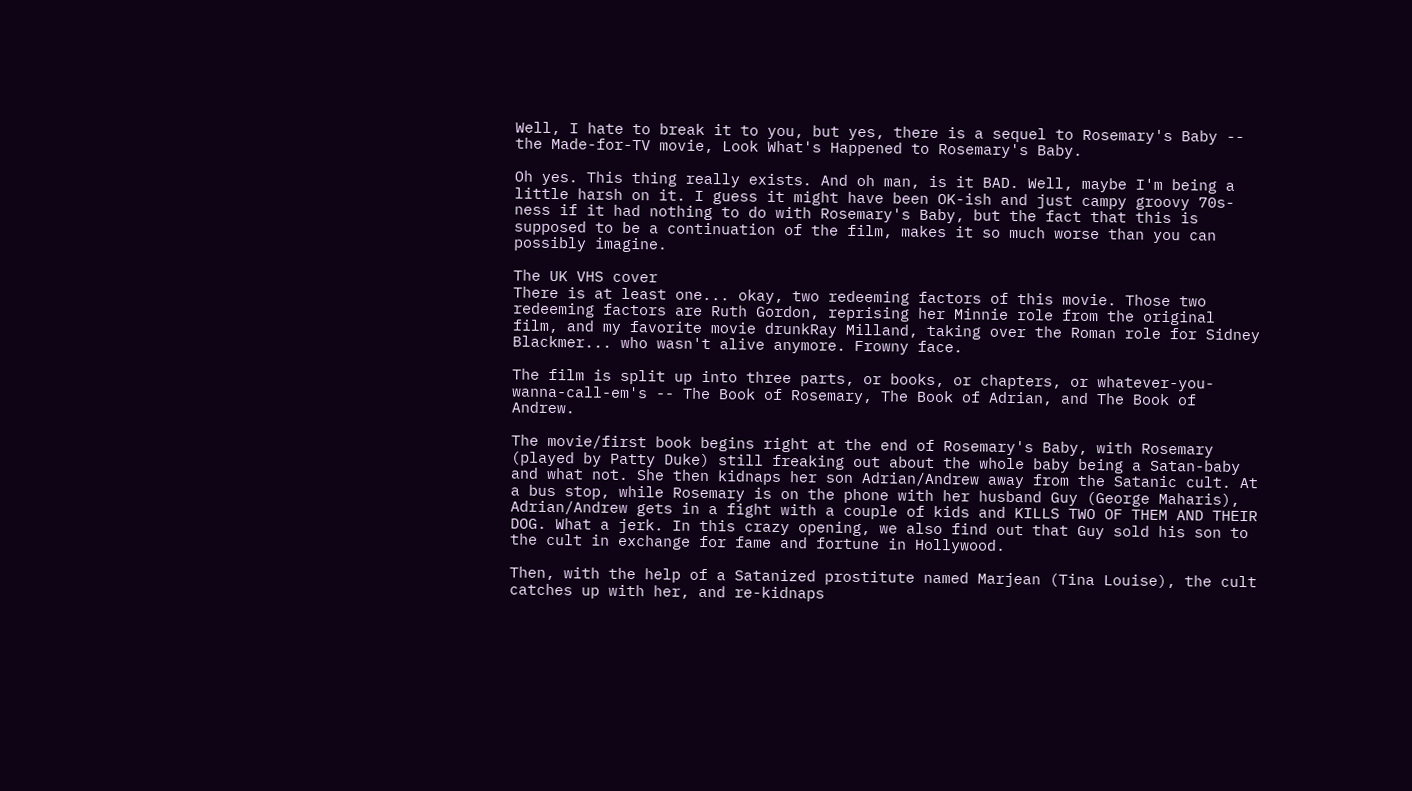Well, I hate to break it to you, but yes, there is a sequel to Rosemary's Baby -- the Made-for-TV movie, Look What's Happened to Rosemary's Baby.

Oh yes. This thing really exists. And oh man, is it BAD. Well, maybe I'm being a little harsh on it. I guess it might have been OK-ish and just campy groovy 70s-ness if it had nothing to do with Rosemary's Baby, but the fact that this is supposed to be a continuation of the film, makes it so much worse than you can possibly imagine.

The UK VHS cover
There is at least one... okay, two redeeming factors of this movie. Those two redeeming factors are Ruth Gordon, reprising her Minnie role from the original film, and my favorite movie drunkRay Milland, taking over the Roman role for Sidney Blackmer... who wasn't alive anymore. Frowny face.

The film is split up into three parts, or books, or chapters, or whatever-you-wanna-call-em's -- The Book of Rosemary, The Book of Adrian, and The Book of Andrew.

The movie/first book begins right at the end of Rosemary's Baby, with Rosemary (played by Patty Duke) still freaking out about the whole baby being a Satan-baby and what not. She then kidnaps her son Adrian/Andrew away from the Satanic cult. At a bus stop, while Rosemary is on the phone with her husband Guy (George Maharis), Adrian/Andrew gets in a fight with a couple of kids and KILLS TWO OF THEM AND THEIR DOG. What a jerk. In this crazy opening, we also find out that Guy sold his son to the cult in exchange for fame and fortune in Hollywood.

Then, with the help of a Satanized prostitute named Marjean (Tina Louise), the cult catches up with her, and re-kidnaps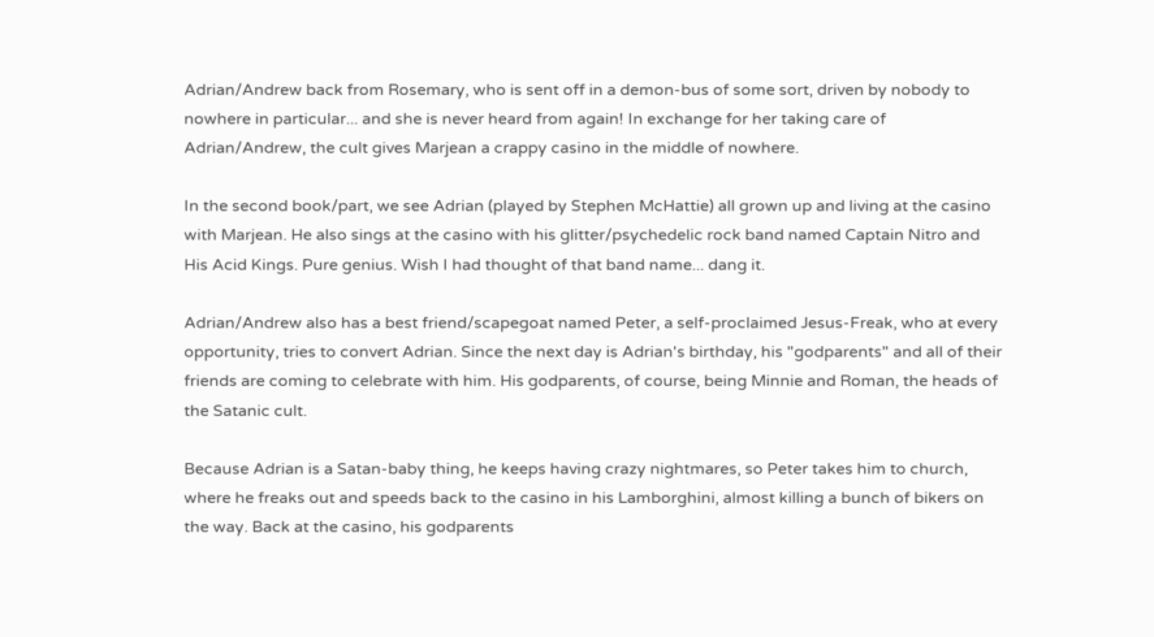Adrian/Andrew back from Rosemary, who is sent off in a demon-bus of some sort, driven by nobody to nowhere in particular... and she is never heard from again! In exchange for her taking care of Adrian/Andrew, the cult gives Marjean a crappy casino in the middle of nowhere.

In the second book/part, we see Adrian (played by Stephen McHattie) all grown up and living at the casino with Marjean. He also sings at the casino with his glitter/psychedelic rock band named Captain Nitro and His Acid Kings. Pure genius. Wish I had thought of that band name... dang it.

Adrian/Andrew also has a best friend/scapegoat named Peter, a self-proclaimed Jesus-Freak, who at every opportunity, tries to convert Adrian. Since the next day is Adrian's birthday, his "godparents" and all of their friends are coming to celebrate with him. His godparents, of course, being Minnie and Roman, the heads of the Satanic cult.

Because Adrian is a Satan-baby thing, he keeps having crazy nightmares, so Peter takes him to church, where he freaks out and speeds back to the casino in his Lamborghini, almost killing a bunch of bikers on the way. Back at the casino, his godparents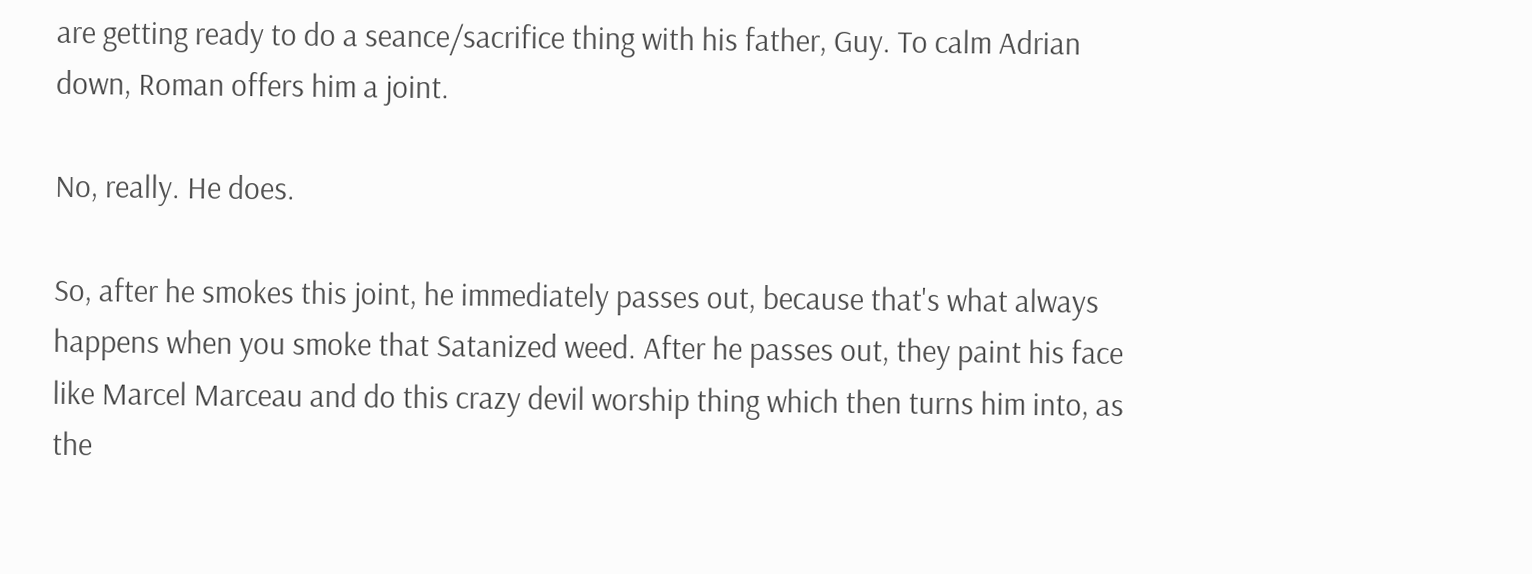are getting ready to do a seance/sacrifice thing with his father, Guy. To calm Adrian down, Roman offers him a joint.

No, really. He does.

So, after he smokes this joint, he immediately passes out, because that's what always happens when you smoke that Satanized weed. After he passes out, they paint his face like Marcel Marceau and do this crazy devil worship thing which then turns him into, as the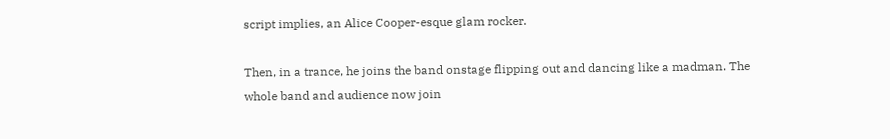script implies, an Alice Cooper-esque glam rocker.

Then, in a trance, he joins the band onstage flipping out and dancing like a madman. The whole band and audience now join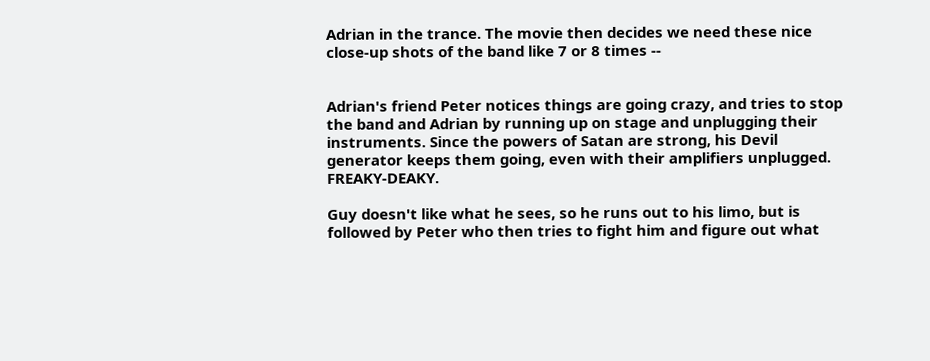Adrian in the trance. The movie then decides we need these nice close-up shots of the band like 7 or 8 times --


Adrian's friend Peter notices things are going crazy, and tries to stop the band and Adrian by running up on stage and unplugging their instruments. Since the powers of Satan are strong, his Devil generator keeps them going, even with their amplifiers unplugged. FREAKY-DEAKY.

Guy doesn't like what he sees, so he runs out to his limo, but is followed by Peter who then tries to fight him and figure out what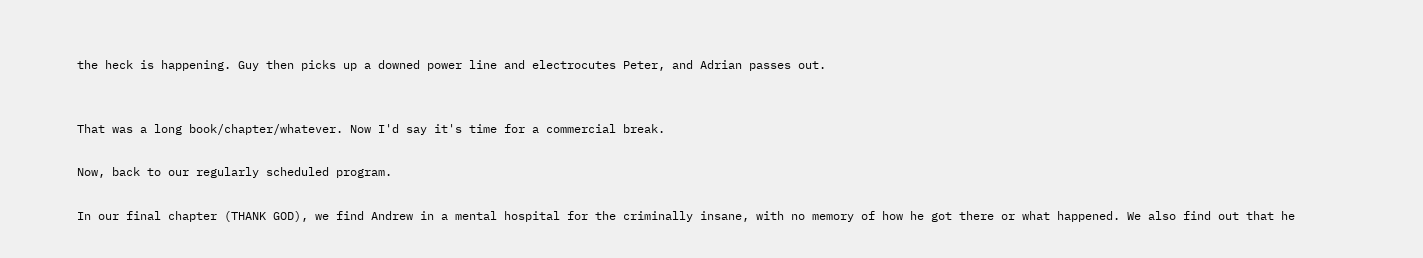the heck is happening. Guy then picks up a downed power line and electrocutes Peter, and Adrian passes out.


That was a long book/chapter/whatever. Now I'd say it's time for a commercial break.

Now, back to our regularly scheduled program.

In our final chapter (THANK GOD), we find Andrew in a mental hospital for the criminally insane, with no memory of how he got there or what happened. We also find out that he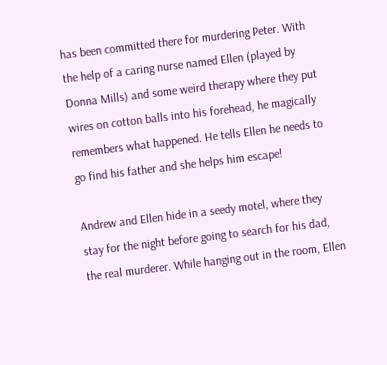has been committed there for murdering Peter. With the help of a caring nurse named Ellen (played by Donna Mills) and some weird therapy where they put wires on cotton balls into his forehead, he magically remembers what happened. He tells Ellen he needs to go find his father and she helps him escape!

Andrew and Ellen hide in a seedy motel, where they stay for the night before going to search for his dad, the real murderer. While hanging out in the room, Ellen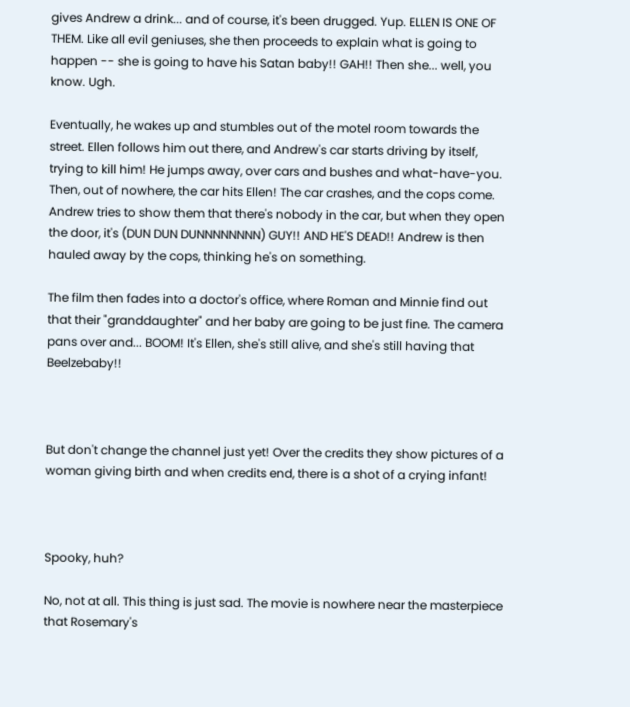gives Andrew a drink... and of course, it's been drugged. Yup. ELLEN IS ONE OF THEM. Like all evil geniuses, she then proceeds to explain what is going to happen -- she is going to have his Satan baby!! GAH!! Then she... well, you know. Ugh.

Eventually, he wakes up and stumbles out of the motel room towards the street. Ellen follows him out there, and Andrew's car starts driving by itself, trying to kill him! He jumps away, over cars and bushes and what-have-you. Then, out of nowhere, the car hits Ellen! The car crashes, and the cops come. Andrew tries to show them that there's nobody in the car, but when they open the door, it's (DUN DUN DUNNNNNNNN) GUY!! AND HE'S DEAD!! Andrew is then hauled away by the cops, thinking he's on something.

The film then fades into a doctor's office, where Roman and Minnie find out that their "granddaughter" and her baby are going to be just fine. The camera pans over and... BOOM! It's Ellen, she's still alive, and she's still having that Beelzebaby!!



But don't change the channel just yet! Over the credits they show pictures of a woman giving birth and when credits end, there is a shot of a crying infant!



Spooky, huh?

No, not at all. This thing is just sad. The movie is nowhere near the masterpiece that Rosemary's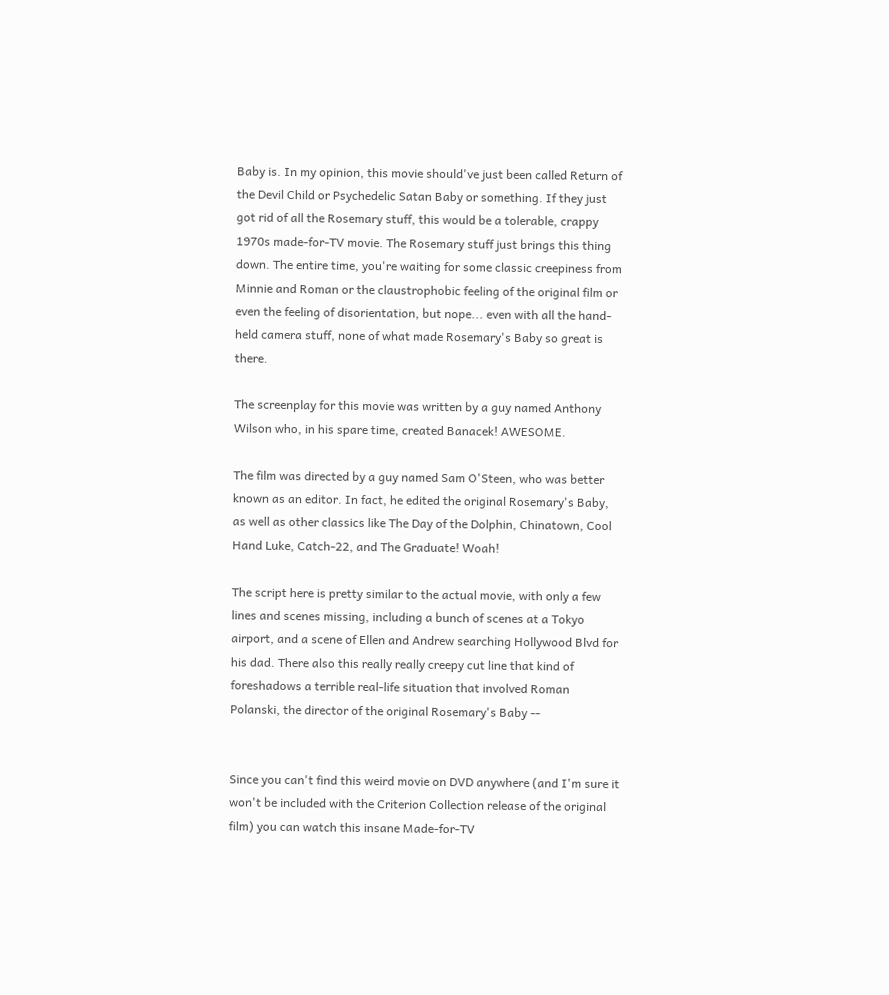Baby is. In my opinion, this movie should've just been called Return of the Devil Child or Psychedelic Satan Baby or something. If they just got rid of all the Rosemary stuff, this would be a tolerable, crappy 1970s made-for-TV movie. The Rosemary stuff just brings this thing down. The entire time, you're waiting for some classic creepiness from Minnie and Roman or the claustrophobic feeling of the original film or even the feeling of disorientation, but nope... even with all the hand-held camera stuff, none of what made Rosemary's Baby so great is there.

The screenplay for this movie was written by a guy named Anthony Wilson who, in his spare time, created Banacek! AWESOME.

The film was directed by a guy named Sam O'Steen, who was better known as an editor. In fact, he edited the original Rosemary's Baby, as well as other classics like The Day of the Dolphin, Chinatown, Cool Hand Luke, Catch-22, and The Graduate! Woah!

The script here is pretty similar to the actual movie, with only a few lines and scenes missing, including a bunch of scenes at a Tokyo airport, and a scene of Ellen and Andrew searching Hollywood Blvd for his dad. There also this really really creepy cut line that kind of foreshadows a terrible real-life situation that involved Roman Polanski, the director of the original Rosemary's Baby --


Since you can't find this weird movie on DVD anywhere (and I'm sure it won't be included with the Criterion Collection release of the original film) you can watch this insane Made-for-TV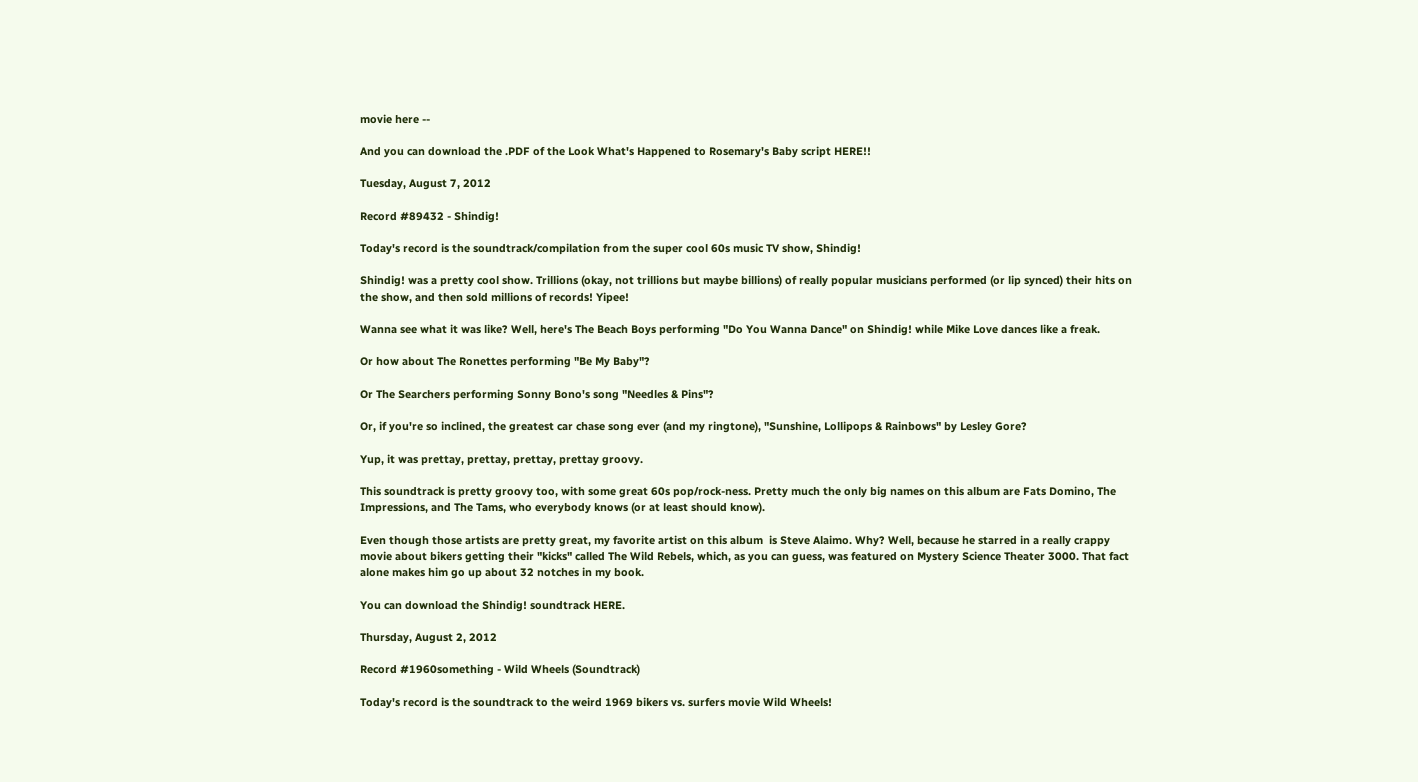movie here --

And you can download the .PDF of the Look What's Happened to Rosemary's Baby script HERE!!

Tuesday, August 7, 2012

Record #89432 - Shindig!

Today's record is the soundtrack/compilation from the super cool 60s music TV show, Shindig!

Shindig! was a pretty cool show. Trillions (okay, not trillions but maybe billions) of really popular musicians performed (or lip synced) their hits on the show, and then sold millions of records! Yipee!

Wanna see what it was like? Well, here's The Beach Boys performing "Do You Wanna Dance" on Shindig! while Mike Love dances like a freak.

Or how about The Ronettes performing "Be My Baby"?

Or The Searchers performing Sonny Bono's song "Needles & Pins"?

Or, if you're so inclined, the greatest car chase song ever (and my ringtone), "Sunshine, Lollipops & Rainbows" by Lesley Gore?

Yup, it was prettay, prettay, prettay, prettay groovy.

This soundtrack is pretty groovy too, with some great 60s pop/rock-ness. Pretty much the only big names on this album are Fats Domino, The Impressions, and The Tams, who everybody knows (or at least should know).

Even though those artists are pretty great, my favorite artist on this album  is Steve Alaimo. Why? Well, because he starred in a really crappy movie about bikers getting their "kicks" called The Wild Rebels, which, as you can guess, was featured on Mystery Science Theater 3000. That fact alone makes him go up about 32 notches in my book.

You can download the Shindig! soundtrack HERE.

Thursday, August 2, 2012

Record #1960something - Wild Wheels (Soundtrack)

Today's record is the soundtrack to the weird 1969 bikers vs. surfers movie Wild Wheels!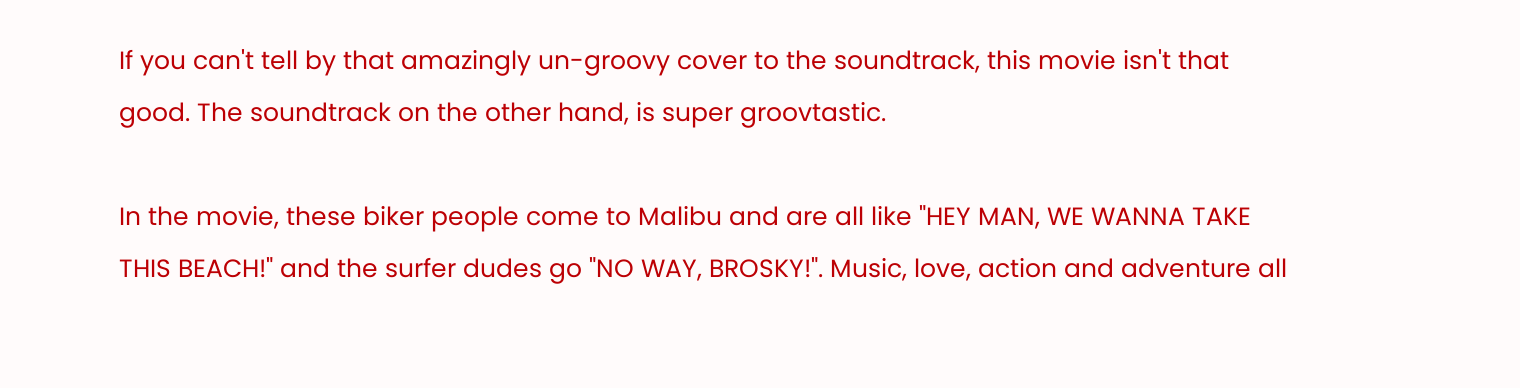If you can't tell by that amazingly un-groovy cover to the soundtrack, this movie isn't that good. The soundtrack on the other hand, is super groovtastic.

In the movie, these biker people come to Malibu and are all like "HEY MAN, WE WANNA TAKE THIS BEACH!" and the surfer dudes go "NO WAY, BROSKY!". Music, love, action and adventure all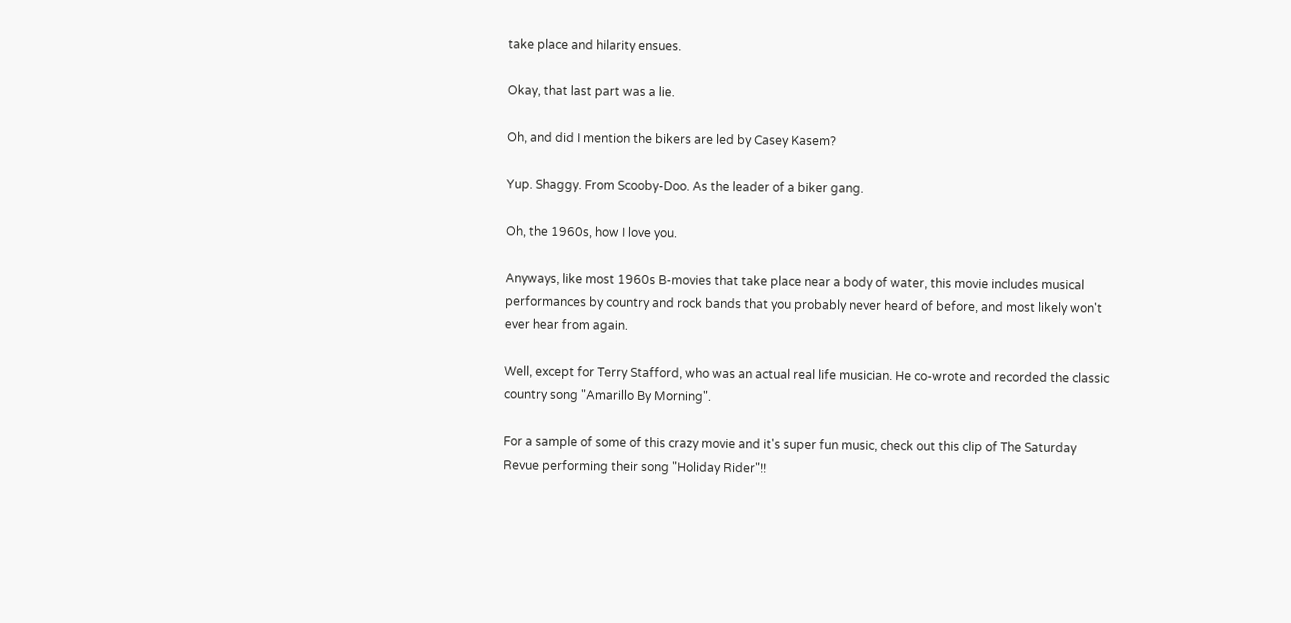take place and hilarity ensues.

Okay, that last part was a lie.

Oh, and did I mention the bikers are led by Casey Kasem?

Yup. Shaggy. From Scooby-Doo. As the leader of a biker gang.

Oh, the 1960s, how I love you.

Anyways, like most 1960s B-movies that take place near a body of water, this movie includes musical performances by country and rock bands that you probably never heard of before, and most likely won't ever hear from again.

Well, except for Terry Stafford, who was an actual real life musician. He co-wrote and recorded the classic country song "Amarillo By Morning".

For a sample of some of this crazy movie and it's super fun music, check out this clip of The Saturday Revue performing their song "Holiday Rider"!!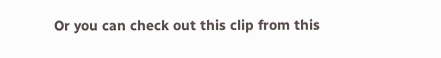Or you can check out this clip from this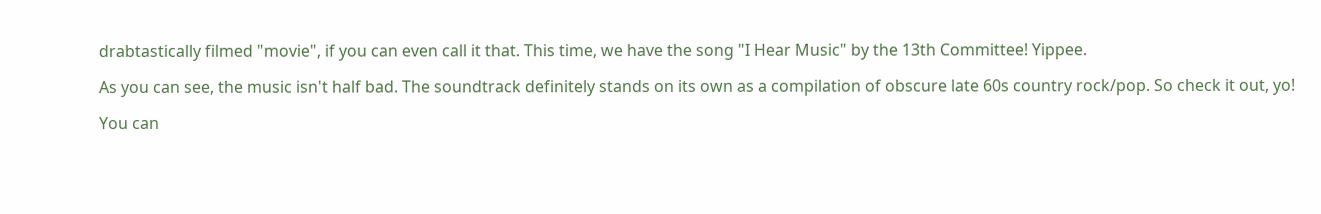drabtastically filmed "movie", if you can even call it that. This time, we have the song "I Hear Music" by the 13th Committee! Yippee.

As you can see, the music isn't half bad. The soundtrack definitely stands on its own as a compilation of obscure late 60s country rock/pop. So check it out, yo!

You can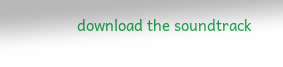download the soundtrack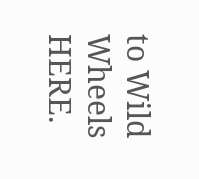to Wild Wheels HERE.